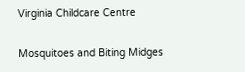Virginia Childcare Centre

Mosquitoes and Biting Midges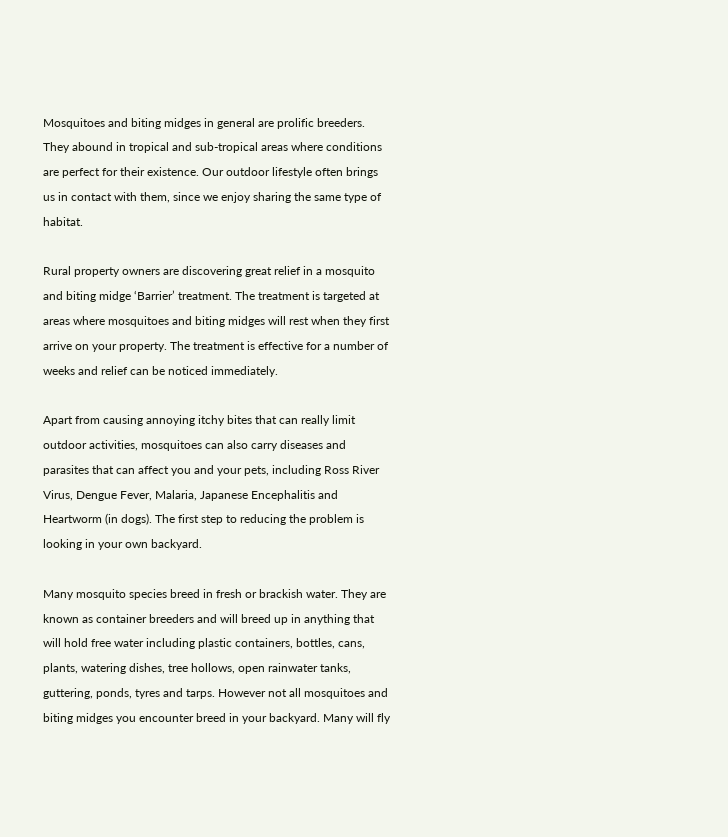Mosquitoes and biting midges in general are prolific breeders. They abound in tropical and sub-tropical areas where conditions are perfect for their existence. Our outdoor lifestyle often brings us in contact with them, since we enjoy sharing the same type of habitat.

Rural property owners are discovering great relief in a mosquito and biting midge ‘Barrier’ treatment. The treatment is targeted at areas where mosquitoes and biting midges will rest when they first arrive on your property. The treatment is effective for a number of weeks and relief can be noticed immediately.

Apart from causing annoying itchy bites that can really limit outdoor activities, mosquitoes can also carry diseases and parasites that can affect you and your pets, including Ross River Virus, Dengue Fever, Malaria, Japanese Encephalitis and Heartworm (in dogs). The first step to reducing the problem is looking in your own backyard.

Many mosquito species breed in fresh or brackish water. They are known as container breeders and will breed up in anything that will hold free water including plastic containers, bottles, cans, plants, watering dishes, tree hollows, open rainwater tanks, guttering, ponds, tyres and tarps. However not all mosquitoes and biting midges you encounter breed in your backyard. Many will fly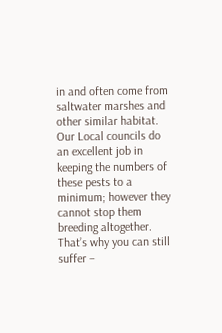in and often come from saltwater marshes and other similar habitat. Our Local councils do an excellent job in keeping the numbers of these pests to a minimum; however they cannot stop them breeding altogether. That’s why you can still suffer –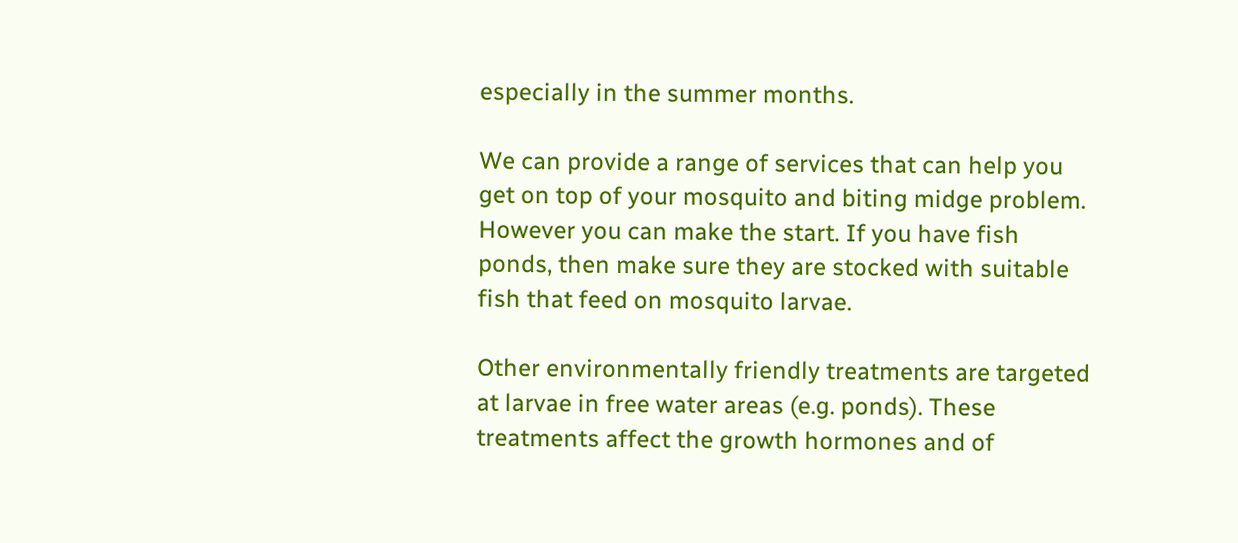especially in the summer months.

We can provide a range of services that can help you get on top of your mosquito and biting midge problem. However you can make the start. If you have fish ponds, then make sure they are stocked with suitable fish that feed on mosquito larvae.

Other environmentally friendly treatments are targeted at larvae in free water areas (e.g. ponds). These treatments affect the growth hormones and of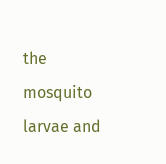the mosquito larvae and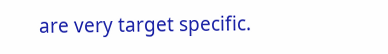are very target specific.